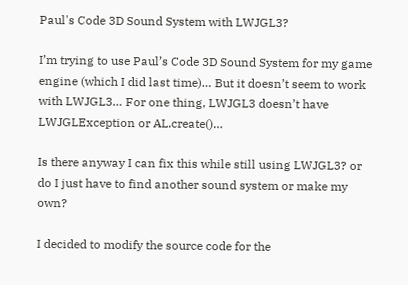Paul's Code 3D Sound System with LWJGL3?

I’m trying to use Paul’s Code 3D Sound System for my game engine (which I did last time)… But it doesn’t seem to work with LWJGL3… For one thing, LWJGL3 doesn’t have LWJGLException or AL.create()…

Is there anyway I can fix this while still using LWJGL3? or do I just have to find another sound system or make my own?

I decided to modify the source code for the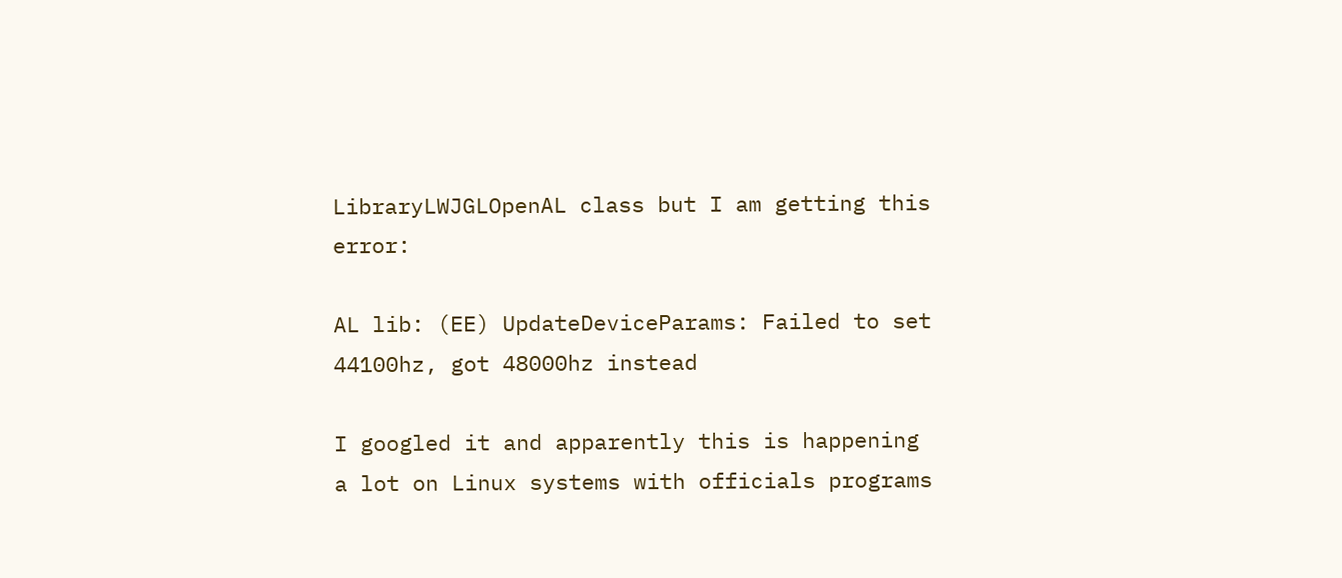LibraryLWJGLOpenAL class but I am getting this error:

AL lib: (EE) UpdateDeviceParams: Failed to set 44100hz, got 48000hz instead

I googled it and apparently this is happening a lot on Linux systems with officials programs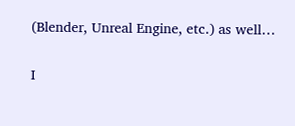(Blender, Unreal Engine, etc.) as well…

I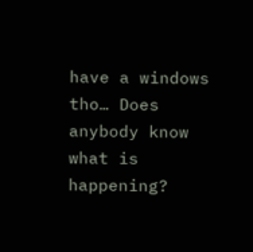have a windows tho… Does anybody know what is happening?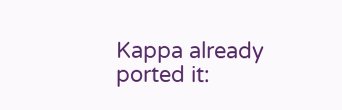Kappa already ported it: